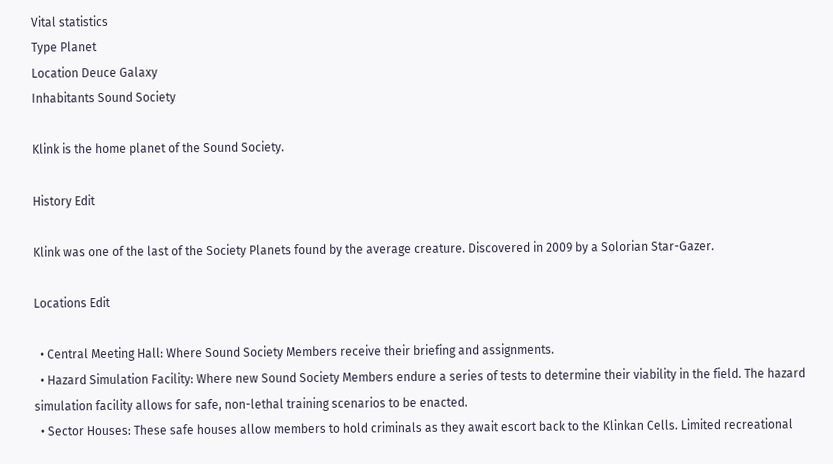Vital statistics
Type Planet
Location Deuce Galaxy
Inhabitants Sound Society

Klink is the home planet of the Sound Society.

History Edit

Klink was one of the last of the Society Planets found by the average creature. Discovered in 2009 by a Solorian Star-Gazer.

Locations Edit

  • Central Meeting Hall: Where Sound Society Members receive their briefing and assignments.
  • Hazard Simulation Facility: Where new Sound Society Members endure a series of tests to determine their viability in the field. The hazard simulation facility allows for safe, non-lethal training scenarios to be enacted.
  • Sector Houses: These safe houses allow members to hold criminals as they await escort back to the Klinkan Cells. Limited recreational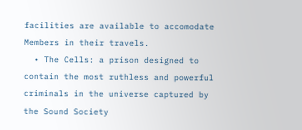facilities are available to accomodate Members in their travels.
  • The Cells: a prison designed to contain the most ruthless and powerful criminals in the universe captured by the Sound Society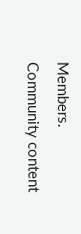Members.
Community content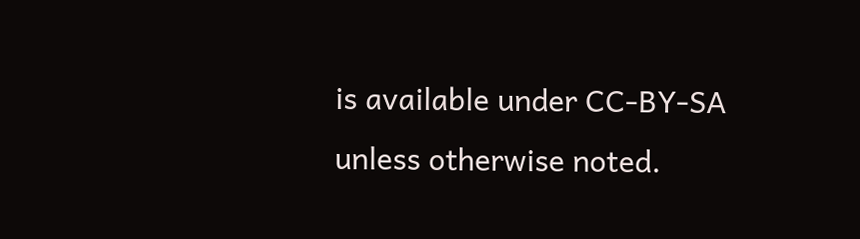is available under CC-BY-SA unless otherwise noted.